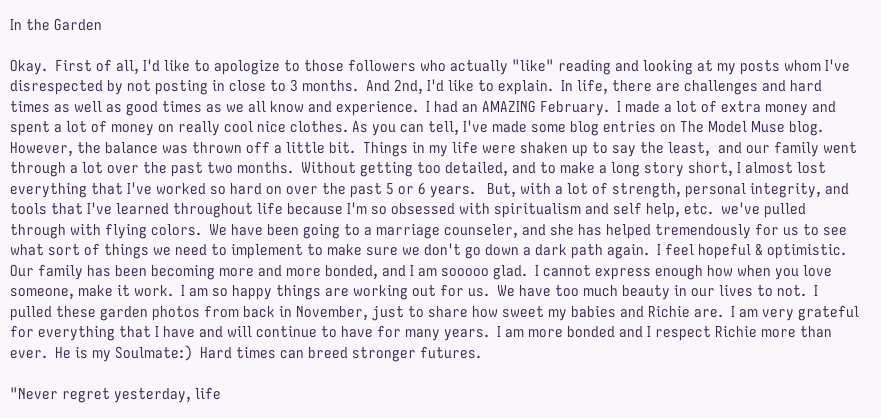In the Garden

Okay.  First of all, I'd like to apologize to those followers who actually "like" reading and looking at my posts whom I've disrespected by not posting in close to 3 months.  And 2nd, I'd like to explain.  In life, there are challenges and hard times as well as good times as we all know and experience.  I had an AMAZING February.  I made a lot of extra money and spent a lot of money on really cool nice clothes. As you can tell, I've made some blog entries on The Model Muse blog.  However, the balance was thrown off a little bit.  Things in my life were shaken up to say the least,  and our family went through a lot over the past two months.  Without getting too detailed, and to make a long story short, I almost lost everything that I've worked so hard on over the past 5 or 6 years.   But, with a lot of strength, personal integrity, and tools that I've learned throughout life because I'm so obsessed with spiritualism and self help, etc.  we've pulled through with flying colors.  We have been going to a marriage counseler, and she has helped tremendously for us to see what sort of things we need to implement to make sure we don't go down a dark path again.  I feel hopeful & optimistic.  Our family has been becoming more and more bonded, and I am sooooo glad.  I cannot express enough how when you love someone, make it work.  I am so happy things are working out for us.  We have too much beauty in our lives to not.  I pulled these garden photos from back in November, just to share how sweet my babies and Richie are.  I am very grateful for everything that I have and will continue to have for many years.  I am more bonded and I respect Richie more than ever.  He is my Soulmate:)  Hard times can breed stronger futures.

"Never regret yesterday, life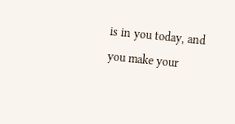is in you today, and you make your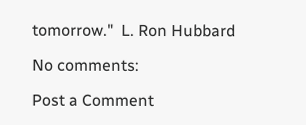tomorrow."  L. Ron Hubbard

No comments:

Post a Comment